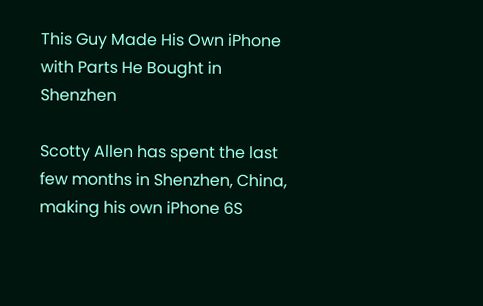This Guy Made His Own iPhone with Parts He Bought in Shenzhen

Scotty Allen has spent the last few months in Shenzhen, China, making his own iPhone 6S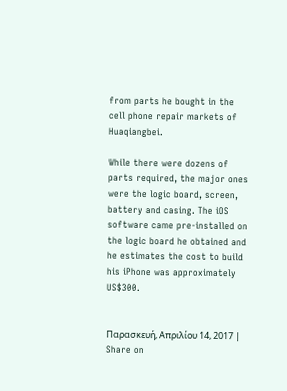from parts he bought in the cell phone repair markets of Huaqiangbei.

While there were dozens of parts required, the major ones were the logic board, screen, battery and casing. The iOS software came pre-installed on the logic board he obtained and he estimates the cost to build his iPhone was approximately US$300.


Παρασκευή, Απριλίου 14, 2017 |
Share on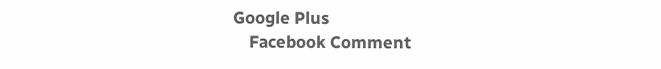Google Plus
    Facebook Comment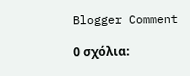Blogger Comment

0 σχόλια: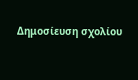Δημοσίευση σχολίου